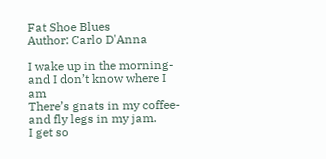Fat Shoe Blues
Author: Carlo D'Anna

I wake up in the morning- and I don’t know where I am
There’s gnats in my coffee- and fly legs in my jam.
I get so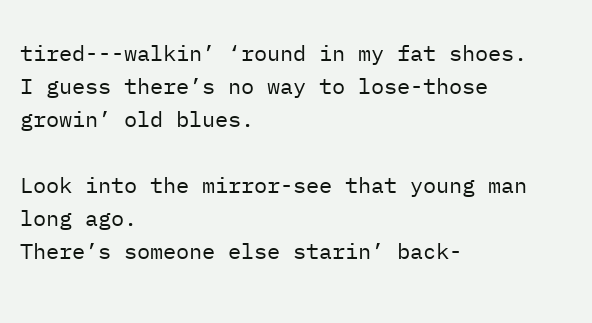tired---walkin’ ‘round in my fat shoes.
I guess there’s no way to lose-those growin’ old blues.

Look into the mirror-see that young man long ago.
There’s someone else starin’ back-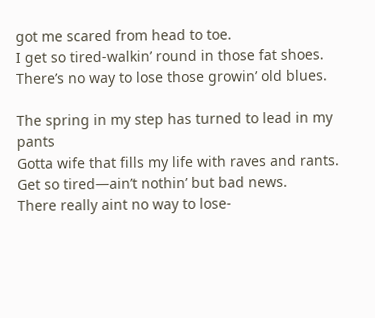got me scared from head to toe.
I get so tired-walkin’ round in those fat shoes.
There’s no way to lose those growin’ old blues.

The spring in my step has turned to lead in my pants
Gotta wife that fills my life with raves and rants.
Get so tired—ain’t nothin’ but bad news.
There really aint no way to lose-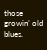those growin’ old blues.